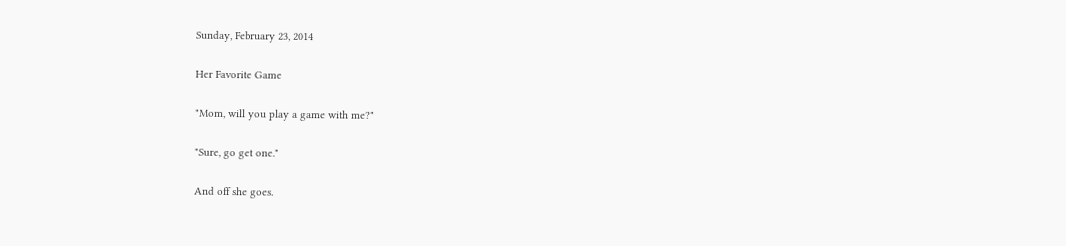Sunday, February 23, 2014

Her Favorite Game

"Mom, will you play a game with me?"

"Sure, go get one."

And off she goes.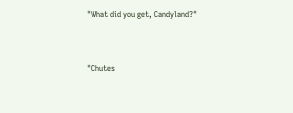"What did you get, Candyland?"


"Chutes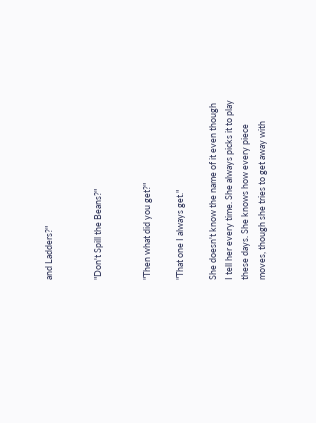and Ladders?"


"Don't Spill the Beans?"


"Then what did you get?"

"That one I always get."

She doesn't know the name of it even though I tell her every time. She always picks it to play these days. She knows how every piece moves, though she tries to get away with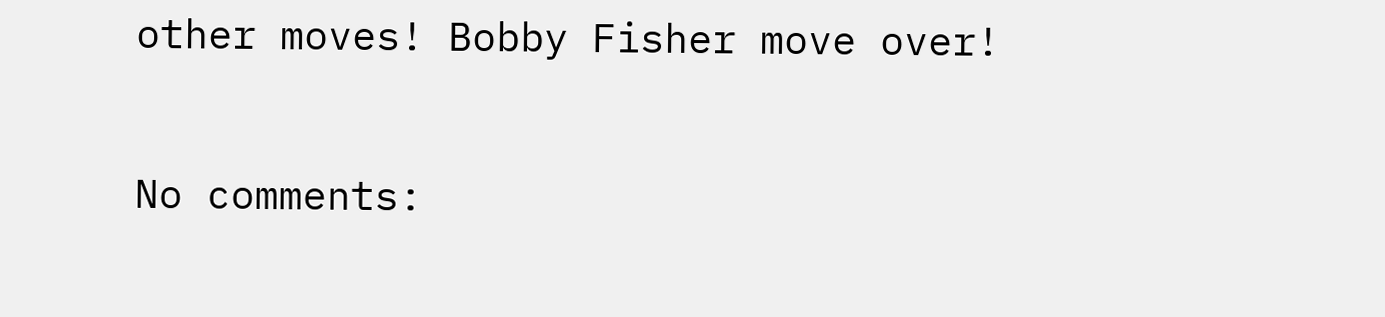other moves! Bobby Fisher move over!

No comments: